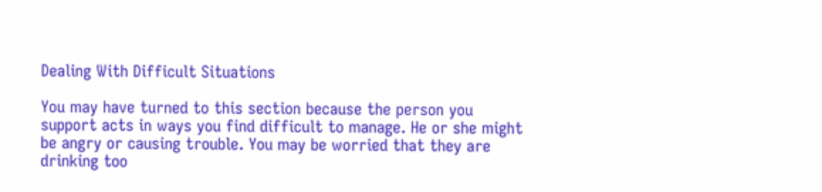Dealing With Difficult Situations

You may have turned to this section because the person you support acts in ways you find difficult to manage. He or she might be angry or causing trouble. You may be worried that they are drinking too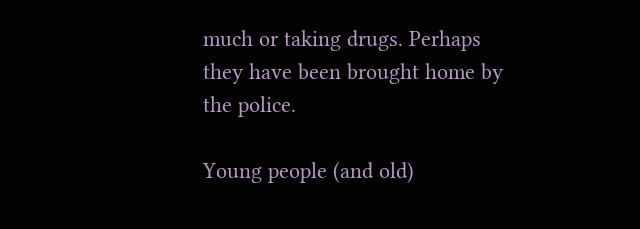much or taking drugs. Perhaps they have been brought home by the police.

Young people (and old)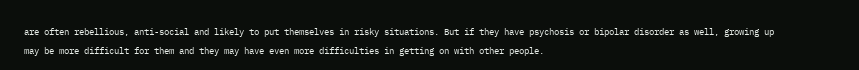are often rebellious, anti-social and likely to put themselves in risky situations. But if they have psychosis or bipolar disorder as well, growing up may be more difficult for them and they may have even more difficulties in getting on with other people.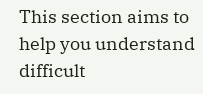This section aims to help you understand difficult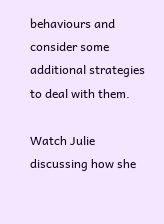behaviours and consider some additional strategies to deal with them.

Watch Julie discussing how she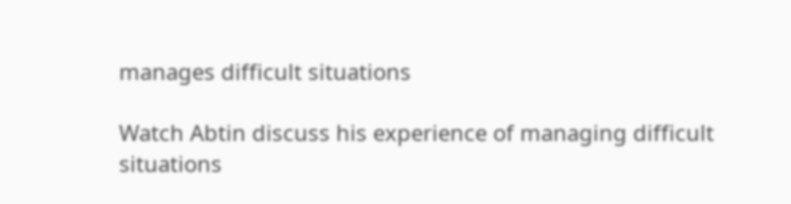manages difficult situations

Watch Abtin discuss his experience of managing difficult situations